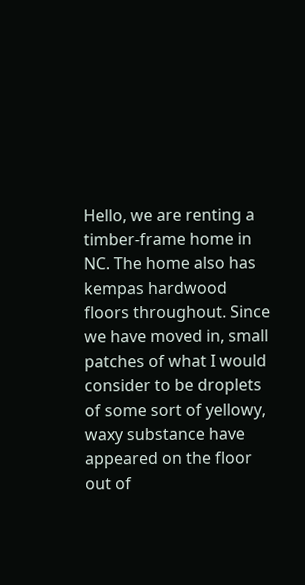Hello, we are renting a timber-frame home in NC. The home also has kempas hardwood floors throughout. Since we have moved in, small patches of what I would consider to be droplets of some sort of yellowy, waxy substance have appeared on the floor out of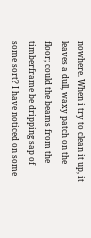nowhere. When i try to clean it up, it leaves a dull, waxy patch on the floor; could the beams from the timberframe be dripping sap of some sort? I have noticed on some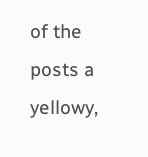of the posts a yellowy,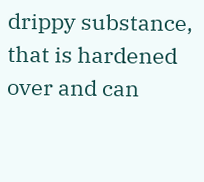drippy substance, that is hardened over and can